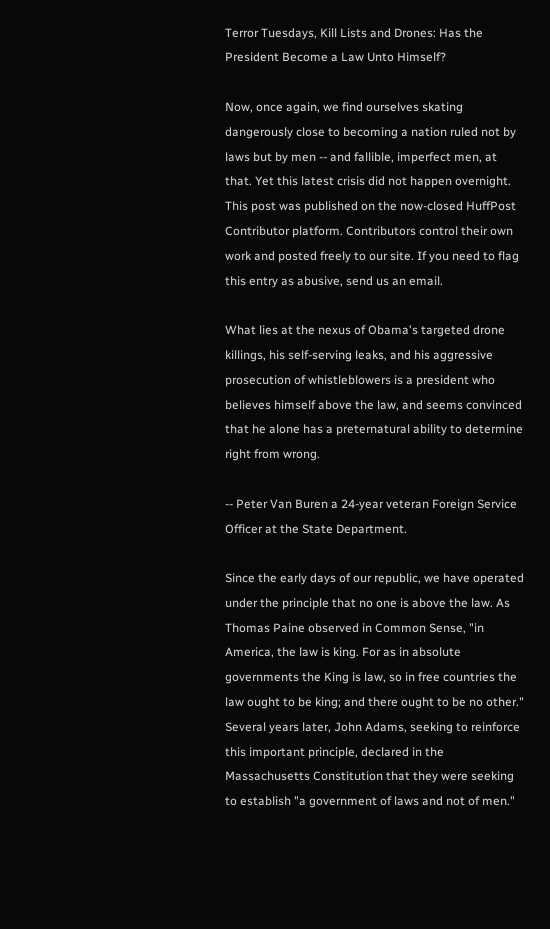Terror Tuesdays, Kill Lists and Drones: Has the President Become a Law Unto Himself?

Now, once again, we find ourselves skating dangerously close to becoming a nation ruled not by laws but by men -- and fallible, imperfect men, at that. Yet this latest crisis did not happen overnight.
This post was published on the now-closed HuffPost Contributor platform. Contributors control their own work and posted freely to our site. If you need to flag this entry as abusive, send us an email.

What lies at the nexus of Obama's targeted drone killings, his self-serving leaks, and his aggressive prosecution of whistleblowers is a president who believes himself above the law, and seems convinced that he alone has a preternatural ability to determine right from wrong.

-- Peter Van Buren a 24-year veteran Foreign Service Officer at the State Department.

Since the early days of our republic, we have operated under the principle that no one is above the law. As Thomas Paine observed in Common Sense, "in America, the law is king. For as in absolute governments the King is law, so in free countries the law ought to be king; and there ought to be no other." Several years later, John Adams, seeking to reinforce this important principle, declared in the Massachusetts Constitution that they were seeking to establish "a government of laws and not of men."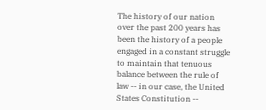The history of our nation over the past 200 years has been the history of a people engaged in a constant struggle to maintain that tenuous balance between the rule of law -- in our case, the United States Constitution --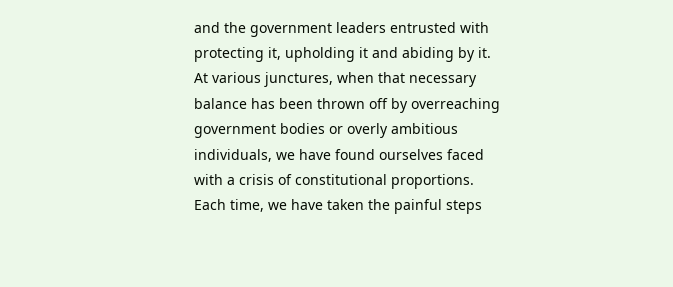and the government leaders entrusted with protecting it, upholding it and abiding by it. At various junctures, when that necessary balance has been thrown off by overreaching government bodies or overly ambitious individuals, we have found ourselves faced with a crisis of constitutional proportions. Each time, we have taken the painful steps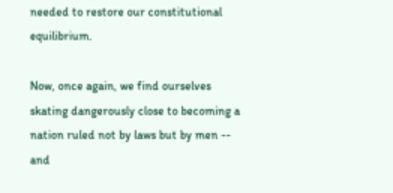needed to restore our constitutional equilibrium.

Now, once again, we find ourselves skating dangerously close to becoming a nation ruled not by laws but by men -- and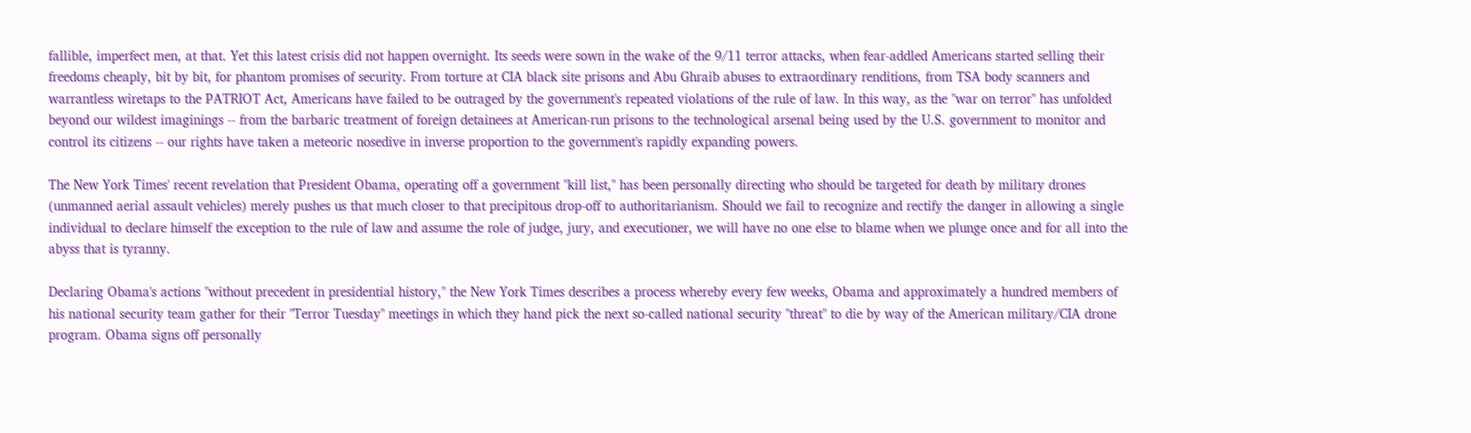fallible, imperfect men, at that. Yet this latest crisis did not happen overnight. Its seeds were sown in the wake of the 9/11 terror attacks, when fear-addled Americans started selling their freedoms cheaply, bit by bit, for phantom promises of security. From torture at CIA black site prisons and Abu Ghraib abuses to extraordinary renditions, from TSA body scanners and warrantless wiretaps to the PATRIOT Act, Americans have failed to be outraged by the government's repeated violations of the rule of law. In this way, as the "war on terror" has unfolded beyond our wildest imaginings -- from the barbaric treatment of foreign detainees at American-run prisons to the technological arsenal being used by the U.S. government to monitor and control its citizens -- our rights have taken a meteoric nosedive in inverse proportion to the government's rapidly expanding powers.

The New York Times' recent revelation that President Obama, operating off a government "kill list," has been personally directing who should be targeted for death by military drones (unmanned aerial assault vehicles) merely pushes us that much closer to that precipitous drop-off to authoritarianism. Should we fail to recognize and rectify the danger in allowing a single individual to declare himself the exception to the rule of law and assume the role of judge, jury, and executioner, we will have no one else to blame when we plunge once and for all into the abyss that is tyranny.

Declaring Obama's actions "without precedent in presidential history," the New York Times describes a process whereby every few weeks, Obama and approximately a hundred members of his national security team gather for their "Terror Tuesday" meetings in which they hand pick the next so-called national security "threat" to die by way of the American military/CIA drone program. Obama signs off personally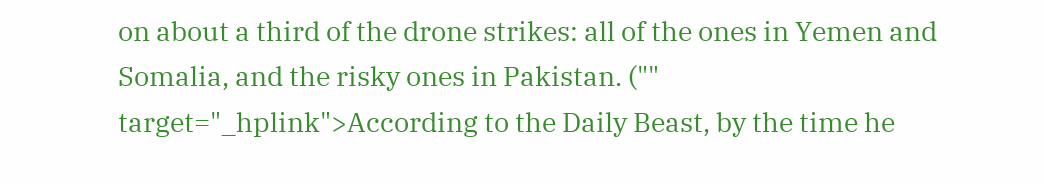on about a third of the drone strikes: all of the ones in Yemen and Somalia, and the risky ones in Pakistan. ("" target="_hplink">According to the Daily Beast, by the time he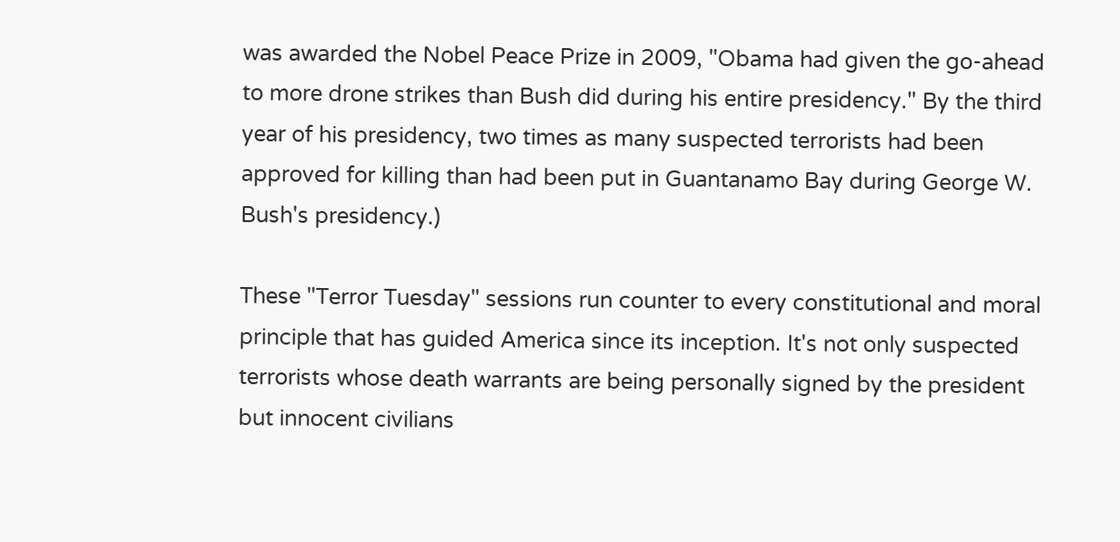was awarded the Nobel Peace Prize in 2009, "Obama had given the go-ahead to more drone strikes than Bush did during his entire presidency." By the third year of his presidency, two times as many suspected terrorists had been approved for killing than had been put in Guantanamo Bay during George W. Bush's presidency.)

These "Terror Tuesday" sessions run counter to every constitutional and moral principle that has guided America since its inception. It's not only suspected terrorists whose death warrants are being personally signed by the president but innocent civilians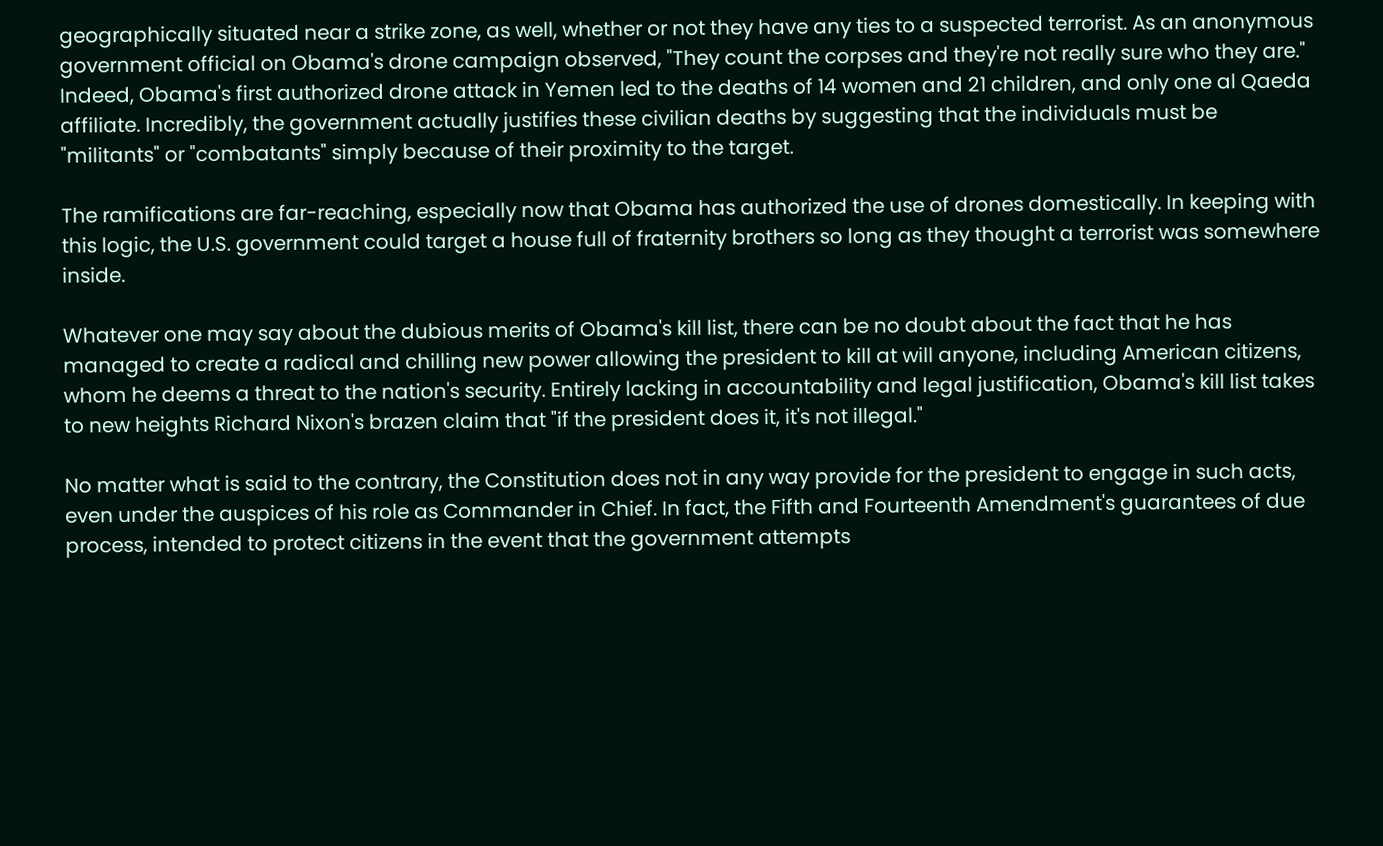geographically situated near a strike zone, as well, whether or not they have any ties to a suspected terrorist. As an anonymous government official on Obama's drone campaign observed, "They count the corpses and they're not really sure who they are." Indeed, Obama's first authorized drone attack in Yemen led to the deaths of 14 women and 21 children, and only one al Qaeda affiliate. Incredibly, the government actually justifies these civilian deaths by suggesting that the individuals must be "militants" or "combatants" simply because of their proximity to the target.

The ramifications are far-reaching, especially now that Obama has authorized the use of drones domestically. In keeping with this logic, the U.S. government could target a house full of fraternity brothers so long as they thought a terrorist was somewhere inside.

Whatever one may say about the dubious merits of Obama's kill list, there can be no doubt about the fact that he has managed to create a radical and chilling new power allowing the president to kill at will anyone, including American citizens, whom he deems a threat to the nation's security. Entirely lacking in accountability and legal justification, Obama's kill list takes to new heights Richard Nixon's brazen claim that "if the president does it, it's not illegal."

No matter what is said to the contrary, the Constitution does not in any way provide for the president to engage in such acts, even under the auspices of his role as Commander in Chief. In fact, the Fifth and Fourteenth Amendment's guarantees of due process, intended to protect citizens in the event that the government attempts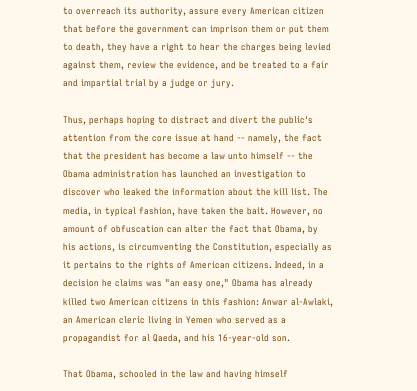to overreach its authority, assure every American citizen that before the government can imprison them or put them to death, they have a right to hear the charges being levied against them, review the evidence, and be treated to a fair and impartial trial by a judge or jury.

Thus, perhaps hoping to distract and divert the public's attention from the core issue at hand -- namely, the fact that the president has become a law unto himself -- the Obama administration has launched an investigation to discover who leaked the information about the kill list. The media, in typical fashion, have taken the bait. However, no amount of obfuscation can alter the fact that Obama, by his actions, is circumventing the Constitution, especially as it pertains to the rights of American citizens. Indeed, in a decision he claims was "an easy one," Obama has already killed two American citizens in this fashion: Anwar al-Awlaki, an American cleric living in Yemen who served as a propagandist for al Qaeda, and his 16-year-old son.

That Obama, schooled in the law and having himself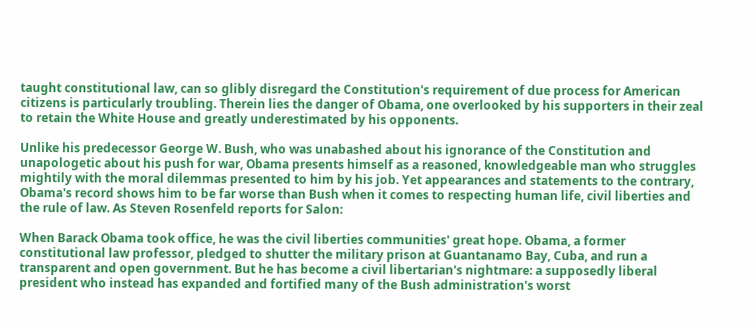taught constitutional law, can so glibly disregard the Constitution's requirement of due process for American citizens is particularly troubling. Therein lies the danger of Obama, one overlooked by his supporters in their zeal to retain the White House and greatly underestimated by his opponents.

Unlike his predecessor George W. Bush, who was unabashed about his ignorance of the Constitution and unapologetic about his push for war, Obama presents himself as a reasoned, knowledgeable man who struggles mightily with the moral dilemmas presented to him by his job. Yet appearances and statements to the contrary, Obama's record shows him to be far worse than Bush when it comes to respecting human life, civil liberties and the rule of law. As Steven Rosenfeld reports for Salon:

When Barack Obama took office, he was the civil liberties communities' great hope. Obama, a former constitutional law professor, pledged to shutter the military prison at Guantanamo Bay, Cuba, and run a transparent and open government. But he has become a civil libertarian's nightmare: a supposedly liberal president who instead has expanded and fortified many of the Bush administration's worst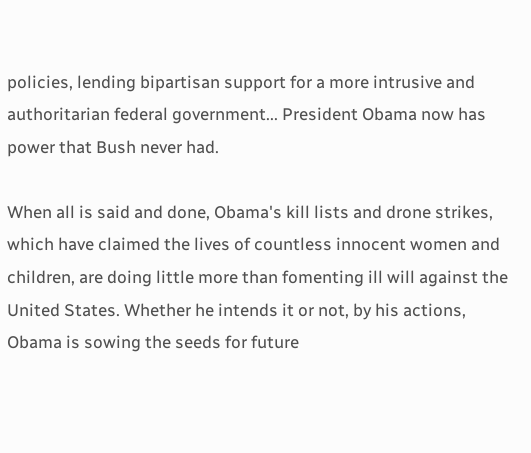policies, lending bipartisan support for a more intrusive and authoritarian federal government... President Obama now has power that Bush never had.

When all is said and done, Obama's kill lists and drone strikes, which have claimed the lives of countless innocent women and children, are doing little more than fomenting ill will against the United States. Whether he intends it or not, by his actions, Obama is sowing the seeds for future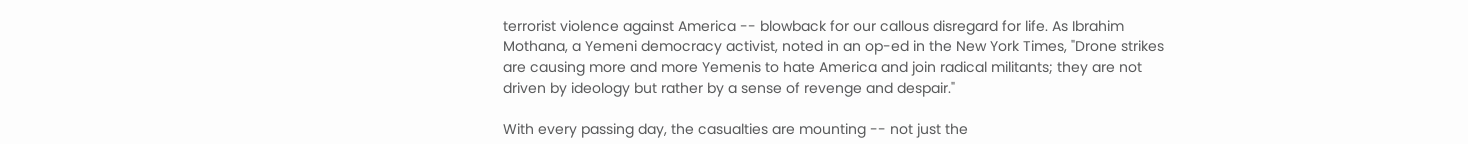terrorist violence against America -- blowback for our callous disregard for life. As Ibrahim Mothana, a Yemeni democracy activist, noted in an op-ed in the New York Times, "Drone strikes are causing more and more Yemenis to hate America and join radical militants; they are not driven by ideology but rather by a sense of revenge and despair."

With every passing day, the casualties are mounting -- not just the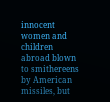innocent women and children abroad blown to smithereens by American missiles, but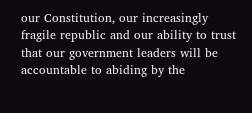our Constitution, our increasingly fragile republic and our ability to trust that our government leaders will be accountable to abiding by the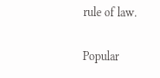rule of law.

Popular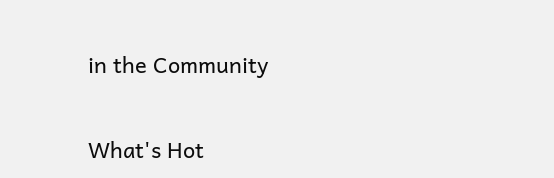in the Community


What's Hot